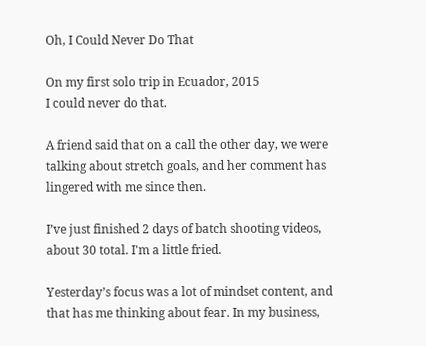Oh, I Could Never Do That

On my first solo trip in Ecuador, 2015
I could never do that.

A friend said that on a call the other day, we were talking about stretch goals, and her comment has lingered with me since then.

I’ve just finished 2 days of batch shooting videos, about 30 total. I'm a little fried.

Yesterday’s focus was a lot of mindset content, and that has me thinking about fear. In my business,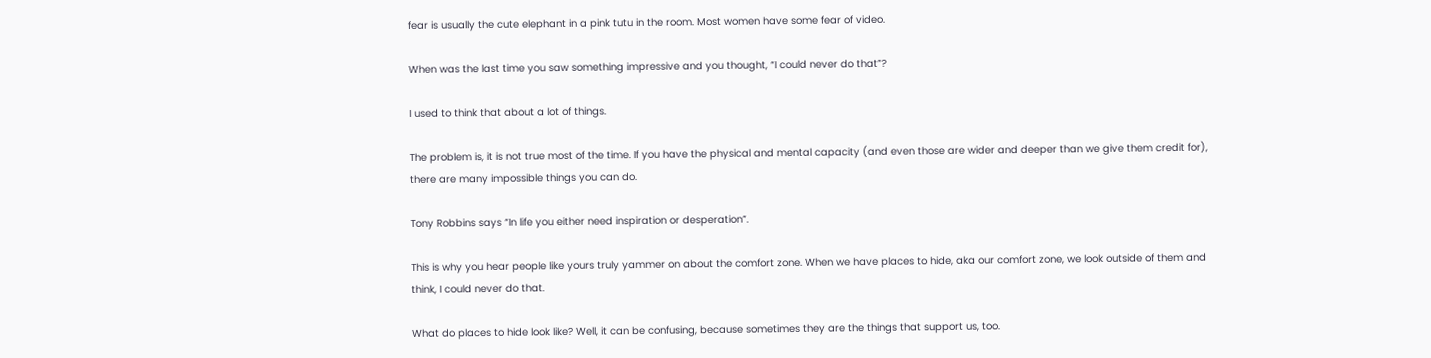fear is usually the cute elephant in a pink tutu in the room. Most women have some fear of video.

When was the last time you saw something impressive and you thought, “I could never do that”?

I used to think that about a lot of things.

The problem is, it is not true most of the time. If you have the physical and mental capacity (and even those are wider and deeper than we give them credit for), there are many impossible things you can do.

Tony Robbins says “In life you either need inspiration or desperation”.

This is why you hear people like yours truly yammer on about the comfort zone. When we have places to hide, aka our comfort zone, we look outside of them and think, I could never do that.

What do places to hide look like? Well, it can be confusing, because sometimes they are the things that support us, too.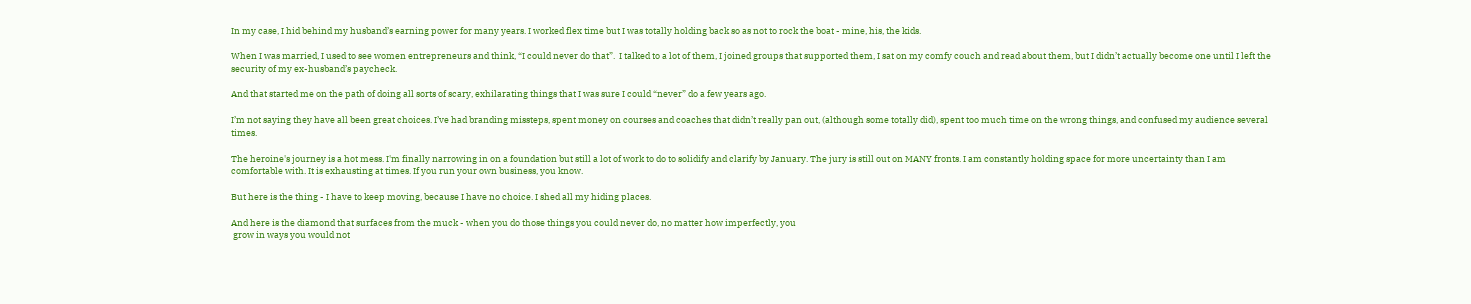In my case, I hid behind my husband’s earning power for many years. I worked flex time but I was totally holding back so as not to rock the boat - mine, his, the kids.

When I was married, I used to see women entrepreneurs and think, “I could never do that”.  I talked to a lot of them, I joined groups that supported them, I sat on my comfy couch and read about them, but I didn’t actually become one until I left the security of my ex-husband’s paycheck.

And that started me on the path of doing all sorts of scary, exhilarating things that I was sure I could “never” do a few years ago.

I’m not saying they have all been great choices. I’ve had branding missteps, spent money on courses and coaches that didn’t really pan out, (although some totally did), spent too much time on the wrong things, and confused my audience several times.

The heroine's journey is a hot mess. I'm finally narrowing in on a foundation but still a lot of work to do to solidify and clarify by January. The jury is still out on MANY fronts. I am constantly holding space for more uncertainty than I am comfortable with. It is exhausting at times. If you run your own business, you know.

But here is the thing - I have to keep moving, because I have no choice. I shed all my hiding places.

And here is the diamond that surfaces from the muck - when you do those things you could never do, no matter how imperfectly, you
 grow in ways you would not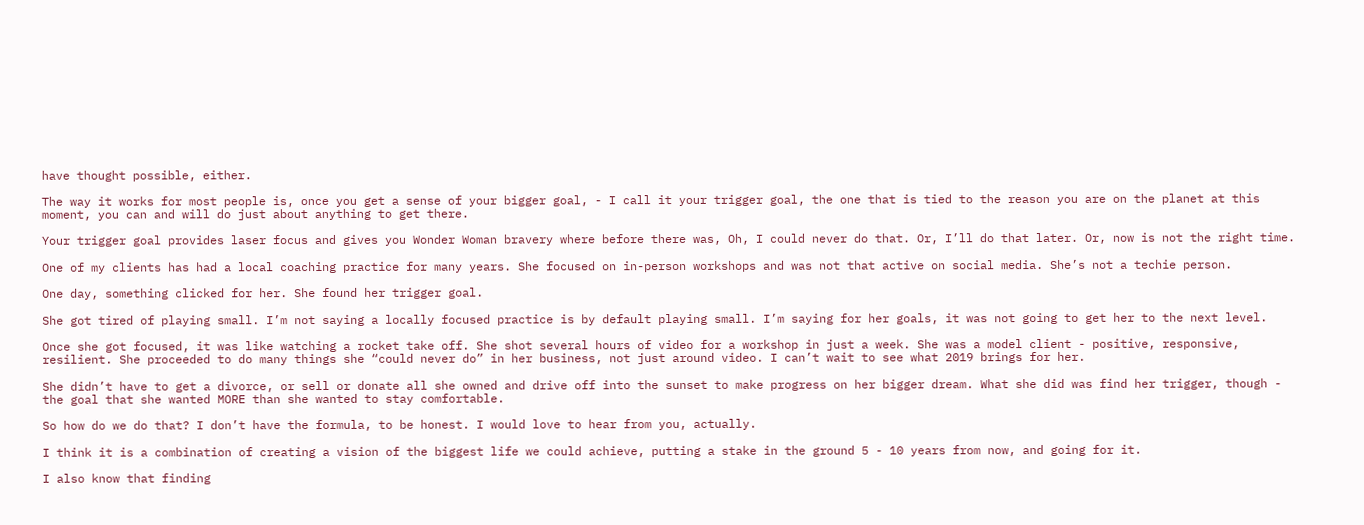have thought possible, either.

The way it works for most people is, once you get a sense of your bigger goal, - I call it your trigger goal, the one that is tied to the reason you are on the planet at this moment, you can and will do just about anything to get there.

Your trigger goal provides laser focus and gives you Wonder Woman bravery where before there was, Oh, I could never do that. Or, I’ll do that later. Or, now is not the right time.

One of my clients has had a local coaching practice for many years. She focused on in-person workshops and was not that active on social media. She’s not a techie person.

One day, something clicked for her. She found her trigger goal.

She got tired of playing small. I’m not saying a locally focused practice is by default playing small. I’m saying for her goals, it was not going to get her to the next level.

Once she got focused, it was like watching a rocket take off. She shot several hours of video for a workshop in just a week. She was a model client - positive, responsive, resilient. She proceeded to do many things she “could never do” in her business, not just around video. I can’t wait to see what 2019 brings for her.

She didn’t have to get a divorce, or sell or donate all she owned and drive off into the sunset to make progress on her bigger dream. What she did was find her trigger, though - the goal that she wanted MORE than she wanted to stay comfortable.

So how do we do that? I don’t have the formula, to be honest. I would love to hear from you, actually.

I think it is a combination of creating a vision of the biggest life we could achieve, putting a stake in the ground 5 - 10 years from now, and going for it.

I also know that finding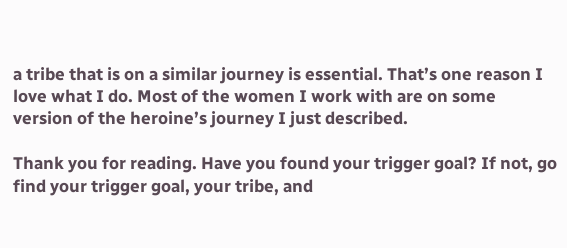a tribe that is on a similar journey is essential. That’s one reason I love what I do. Most of the women I work with are on some version of the heroine’s journey I just described.

Thank you for reading. Have you found your trigger goal? If not, go find your trigger goal, your tribe, and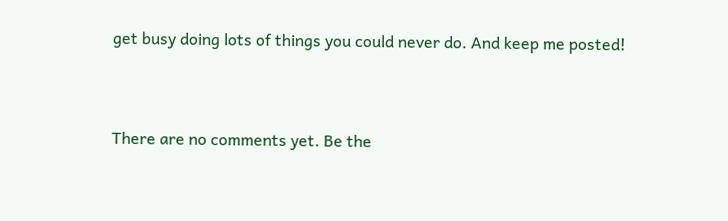get busy doing lots of things you could never do. And keep me posted!


There are no comments yet. Be the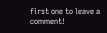first one to leave a comment!